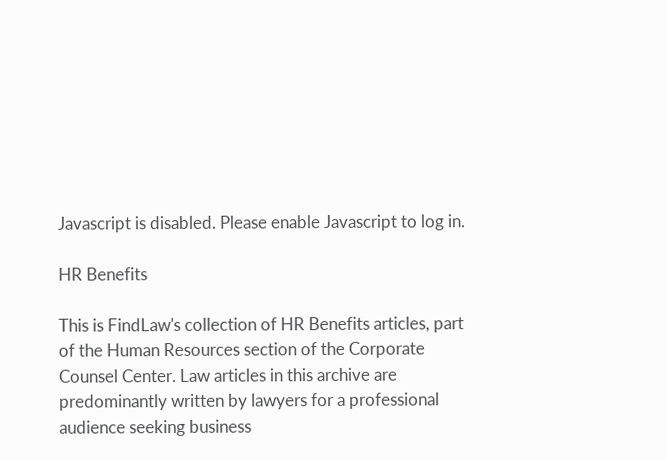Javascript is disabled. Please enable Javascript to log in.

HR Benefits

This is FindLaw's collection of HR Benefits articles, part of the Human Resources section of the Corporate Counsel Center. Law articles in this archive are predominantly written by lawyers for a professional audience seeking business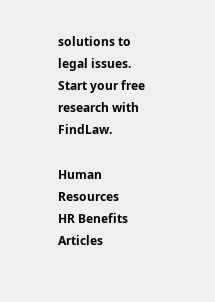solutions to legal issues. Start your free research with FindLaw.

Human Resources
HR Benefits Articles